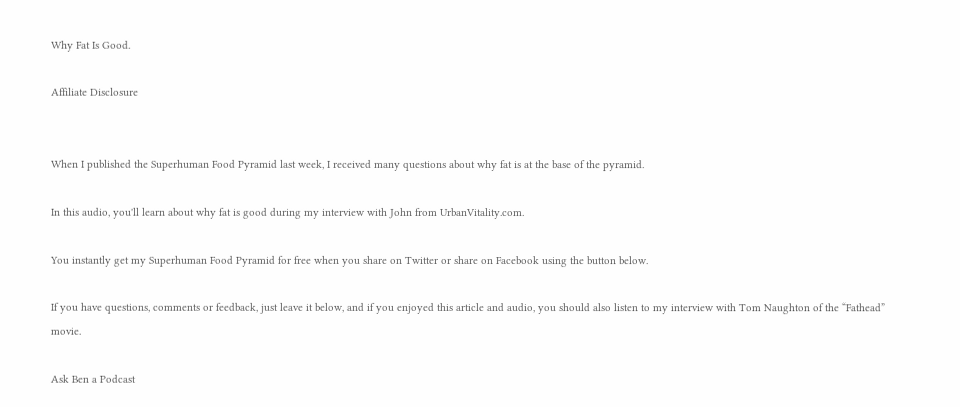Why Fat Is Good.

Affiliate Disclosure


When I published the Superhuman Food Pyramid last week, I received many questions about why fat is at the base of the pyramid.

In this audio, you'll learn about why fat is good during my interview with John from UrbanVitality.com.

You instantly get my Superhuman Food Pyramid for free when you share on Twitter or share on Facebook using the button below.

If you have questions, comments or feedback, just leave it below, and if you enjoyed this article and audio, you should also listen to my interview with Tom Naughton of the “Fathead” movie.

Ask Ben a Podcast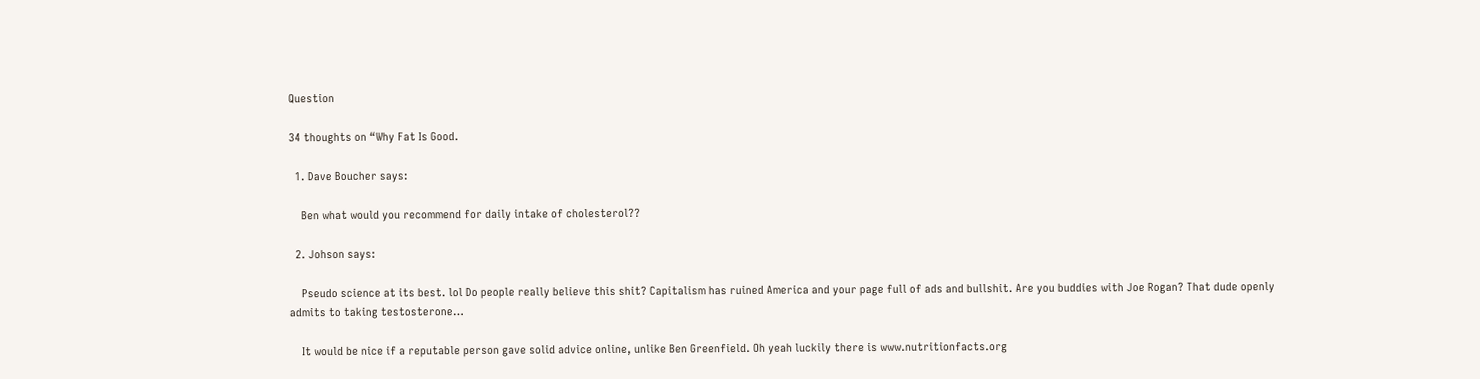Question

34 thoughts on “Why Fat Is Good.

  1. Dave Boucher says:

    Ben what would you recommend for daily intake of cholesterol??

  2. Johson says:

    Pseudo science at its best. lol Do people really believe this shit? Capitalism has ruined America and your page full of ads and bullshit. Are you buddies with Joe Rogan? That dude openly admits to taking testosterone…

    It would be nice if a reputable person gave solid advice online, unlike Ben Greenfield. Oh yeah luckily there is www.nutritionfacts.org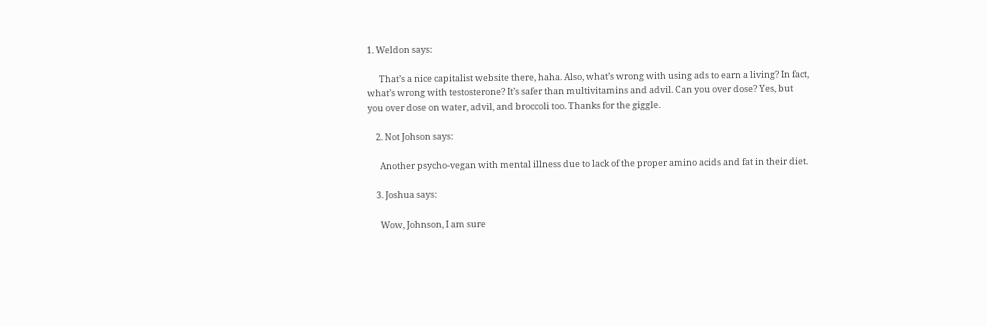1. Weldon says:

      That’s a nice capitalist website there, haha. Also, what’s wrong with using ads to earn a living? In fact, what’s wrong with testosterone? It’s safer than multivitamins and advil. Can you over dose? Yes, but you over dose on water, advil, and broccoli too. Thanks for the giggle.

    2. Not Johson says:

      Another psycho-vegan with mental illness due to lack of the proper amino acids and fat in their diet.

    3. Joshua says:

      Wow, Johnson, I am sure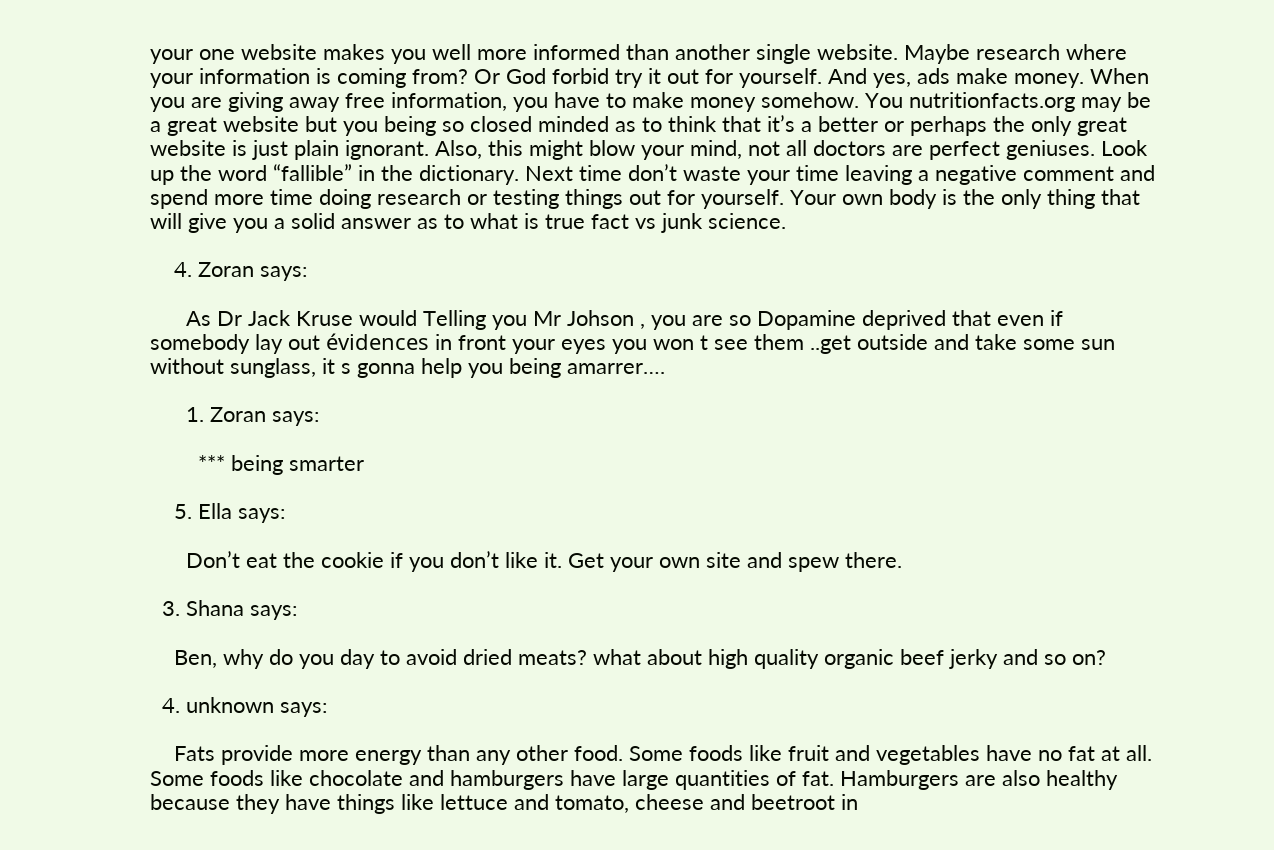your one website makes you well more informed than another single website. Maybe research where your information is coming from? Or God forbid try it out for yourself. And yes, ads make money. When you are giving away free information, you have to make money somehow. You nutritionfacts.org may be a great website but you being so closed minded as to think that it’s a better or perhaps the only great website is just plain ignorant. Also, this might blow your mind, not all doctors are perfect geniuses. Look up the word “fallible” in the dictionary. Next time don’t waste your time leaving a negative comment and spend more time doing research or testing things out for yourself. Your own body is the only thing that will give you a solid answer as to what is true fact vs junk science.

    4. Zoran says:

      As Dr Jack Kruse would Telling you Mr Johson , you are so Dopamine deprived that even if somebody lay out évidences in front your eyes you won t see them ..get outside and take some sun without sunglass, it s gonna help you being amarrer….

      1. Zoran says:

        *** being smarter

    5. Ella says:

      Don’t eat the cookie if you don’t like it. Get your own site and spew there.

  3. Shana says:

    Ben, why do you day to avoid dried meats? what about high quality organic beef jerky and so on?

  4. unknown says:

    Fats provide more energy than any other food. Some foods like fruit and vegetables have no fat at all. Some foods like chocolate and hamburgers have large quantities of fat. Hamburgers are also healthy because they have things like lettuce and tomato, cheese and beetroot in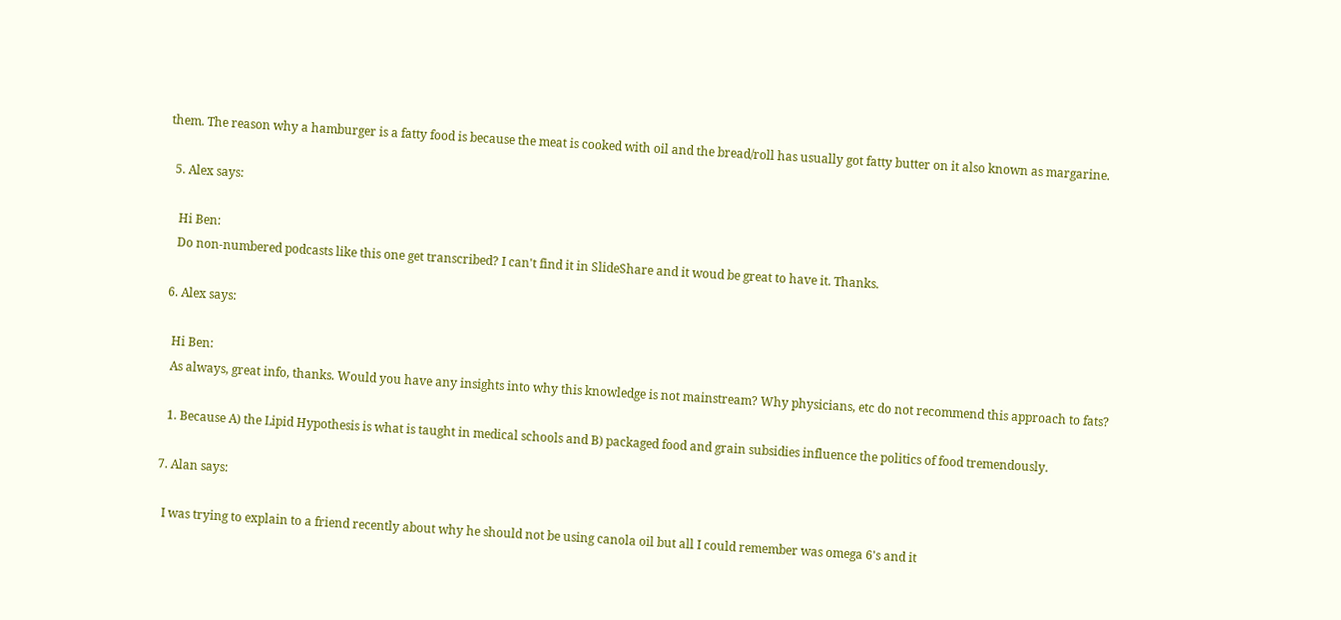them. The reason why a hamburger is a fatty food is because the meat is cooked with oil and the bread/roll has usually got fatty butter on it also known as margarine.

  5. Alex says:

    Hi Ben:
    Do non-numbered podcasts like this one get transcribed? I can't find it in SlideShare and it woud be great to have it. Thanks.

  6. Alex says:

    Hi Ben:
    As always, great info, thanks. Would you have any insights into why this knowledge is not mainstream? Why physicians, etc do not recommend this approach to fats?

    1. Because A) the Lipid Hypothesis is what is taught in medical schools and B) packaged food and grain subsidies influence the politics of food tremendously.

  7. Alan says:

    I was trying to explain to a friend recently about why he should not be using canola oil but all I could remember was omega 6's and it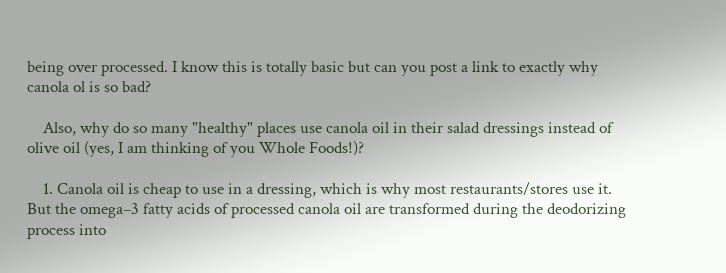being over processed. I know this is totally basic but can you post a link to exactly why canola ol is so bad?

    Also, why do so many "healthy" places use canola oil in their salad dressings instead of olive oil (yes, I am thinking of you Whole Foods!)?

    1. Canola oil is cheap to use in a dressing, which is why most restaurants/stores use it. But the omega–3 fatty acids of processed canola oil are transformed during the deodorizing process into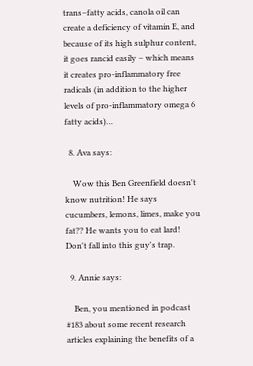trans–fatty acids, canola oil can create a deficiency of vitamin E, and because of its high sulphur content, it goes rancid easily – which means it creates pro-inflammatory free radicals (in addition to the higher levels of pro-inflammatory omega 6 fatty acids)…

  8. Ava says:

    Wow this Ben Greenfield doesn't know nutrition! He says cucumbers, lemons, limes, make you fat?? He wants you to eat lard! Don't fall into this guy's trap.

  9. Annie says:

    Ben, you mentioned in podcast #183 about some recent research articles explaining the benefits of a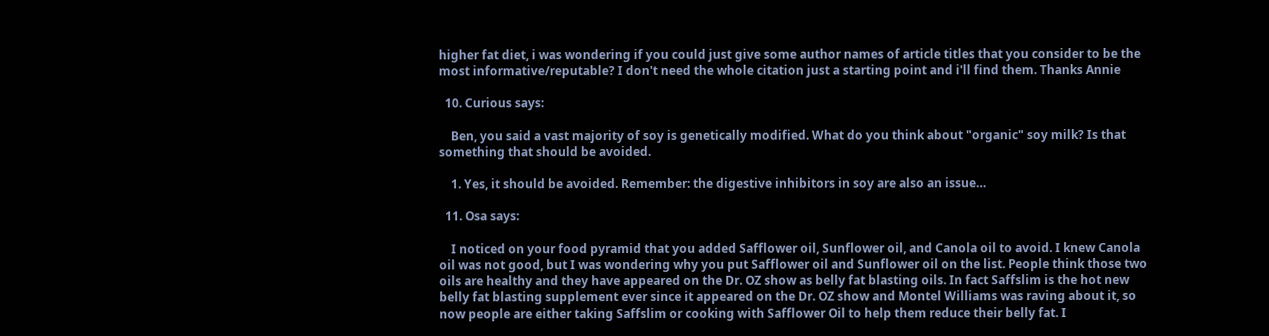higher fat diet, i was wondering if you could just give some author names of article titles that you consider to be the most informative/reputable? I don't need the whole citation just a starting point and i'll find them. Thanks Annie

  10. Curious says:

    Ben, you said a vast majority of soy is genetically modified. What do you think about "organic" soy milk? Is that something that should be avoided.

    1. Yes, it should be avoided. Remember: the digestive inhibitors in soy are also an issue…

  11. Osa says:

    I noticed on your food pyramid that you added Safflower oil, Sunflower oil, and Canola oil to avoid. I knew Canola oil was not good, but I was wondering why you put Safflower oil and Sunflower oil on the list. People think those two oils are healthy and they have appeared on the Dr. OZ show as belly fat blasting oils. In fact Saffslim is the hot new belly fat blasting supplement ever since it appeared on the Dr. OZ show and Montel Williams was raving about it, so now people are either taking Saffslim or cooking with Safflower Oil to help them reduce their belly fat. I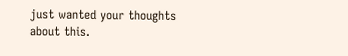just wanted your thoughts about this.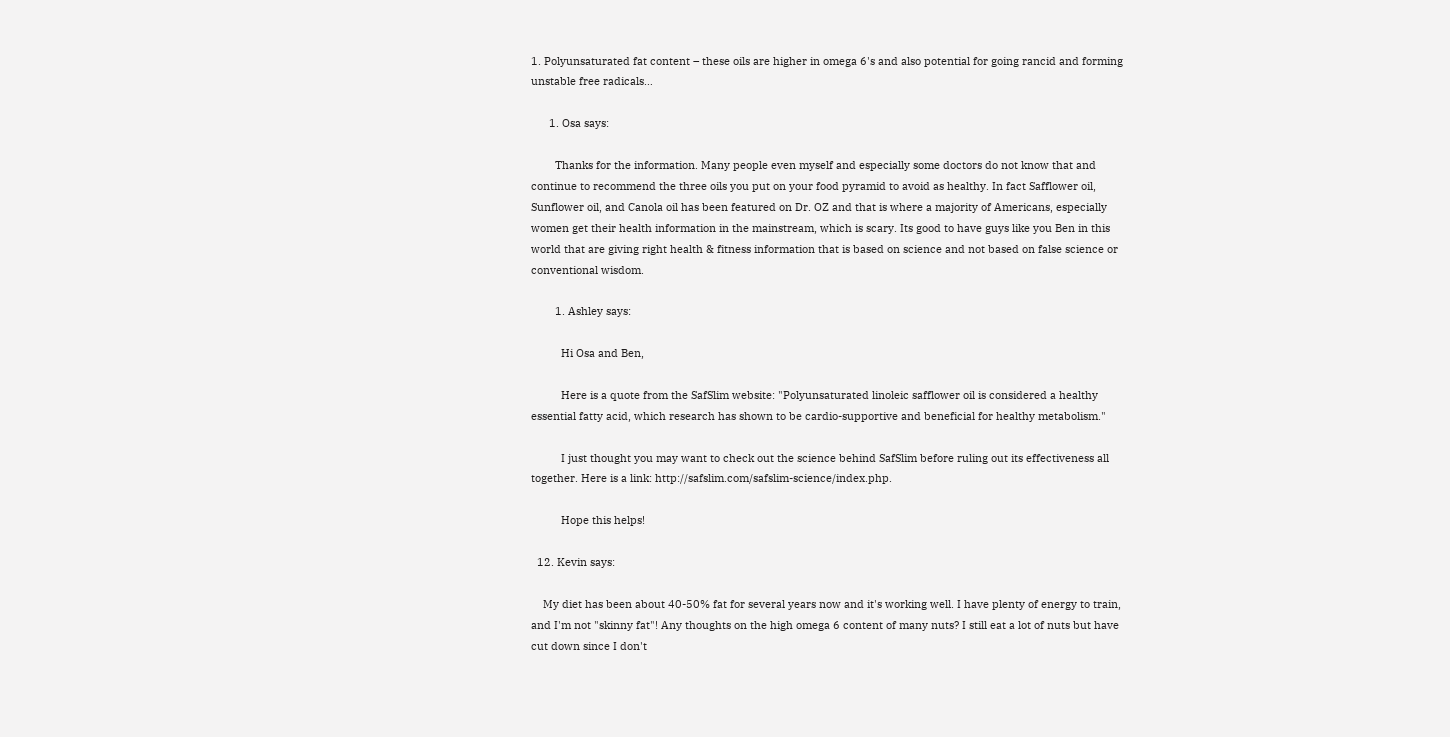1. Polyunsaturated fat content – these oils are higher in omega 6's and also potential for going rancid and forming unstable free radicals…

      1. Osa says:

        Thanks for the information. Many people even myself and especially some doctors do not know that and continue to recommend the three oils you put on your food pyramid to avoid as healthy. In fact Safflower oil, Sunflower oil, and Canola oil has been featured on Dr. OZ and that is where a majority of Americans, especially women get their health information in the mainstream, which is scary. Its good to have guys like you Ben in this world that are giving right health & fitness information that is based on science and not based on false science or conventional wisdom.

        1. Ashley says:

          Hi Osa and Ben,

          Here is a quote from the SafSlim website: "Polyunsaturated linoleic safflower oil is considered a healthy essential fatty acid, which research has shown to be cardio-supportive and beneficial for healthy metabolism."

          I just thought you may want to check out the science behind SafSlim before ruling out its effectiveness all together. Here is a link: http://safslim.com/safslim-science/index.php.

          Hope this helps!

  12. Kevin says:

    My diet has been about 40-50% fat for several years now and it's working well. I have plenty of energy to train, and I'm not "skinny fat"! Any thoughts on the high omega 6 content of many nuts? I still eat a lot of nuts but have cut down since I don't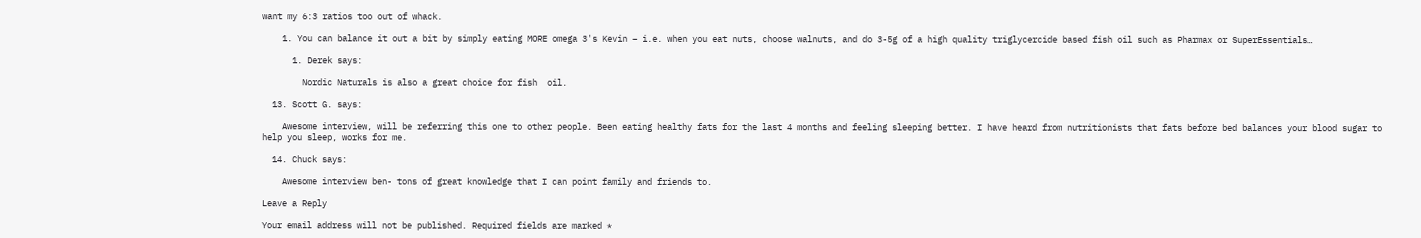want my 6:3 ratios too out of whack.

    1. You can balance it out a bit by simply eating MORE omega 3's Kevin – i.e. when you eat nuts, choose walnuts, and do 3-5g of a high quality triglycercide based fish oil such as Pharmax or SuperEssentials…

      1. Derek says:

        Nordic Naturals is also a great choice for fish  oil.

  13. Scott G. says:

    Awesome interview, will be referring this one to other people. Been eating healthy fats for the last 4 months and feeling sleeping better. I have heard from nutritionists that fats before bed balances your blood sugar to help you sleep, works for me.

  14. Chuck says:

    Awesome interview ben- tons of great knowledge that I can point family and friends to.

Leave a Reply

Your email address will not be published. Required fields are marked *